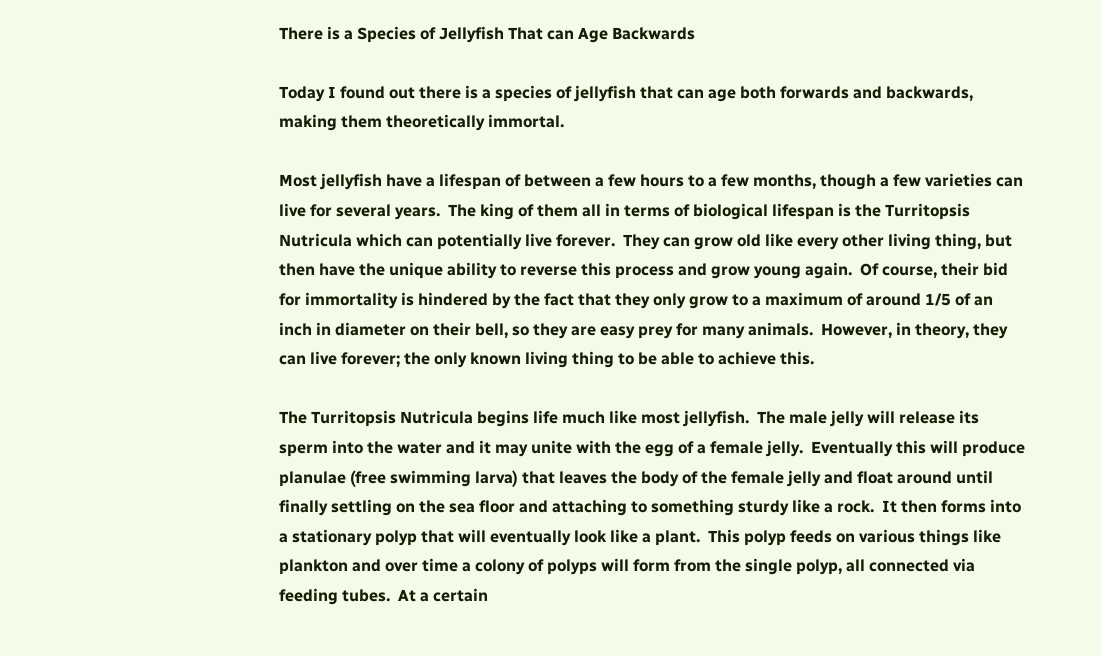There is a Species of Jellyfish That can Age Backwards

Today I found out there is a species of jellyfish that can age both forwards and backwards, making them theoretically immortal.

Most jellyfish have a lifespan of between a few hours to a few months, though a few varieties can live for several years.  The king of them all in terms of biological lifespan is the Turritopsis Nutricula which can potentially live forever.  They can grow old like every other living thing, but then have the unique ability to reverse this process and grow young again.  Of course, their bid for immortality is hindered by the fact that they only grow to a maximum of around 1/5 of an inch in diameter on their bell, so they are easy prey for many animals.  However, in theory, they can live forever; the only known living thing to be able to achieve this.

The Turritopsis Nutricula begins life much like most jellyfish.  The male jelly will release its sperm into the water and it may unite with the egg of a female jelly.  Eventually this will produce planulae (free swimming larva) that leaves the body of the female jelly and float around until finally settling on the sea floor and attaching to something sturdy like a rock.  It then forms into a stationary polyp that will eventually look like a plant.  This polyp feeds on various things like plankton and over time a colony of polyps will form from the single polyp, all connected via feeding tubes.  At a certain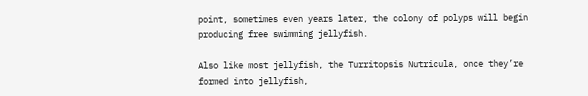point, sometimes even years later, the colony of polyps will begin producing free swimming jellyfish.

Also like most jellyfish, the Turritopsis Nutricula, once they’re formed into jellyfish,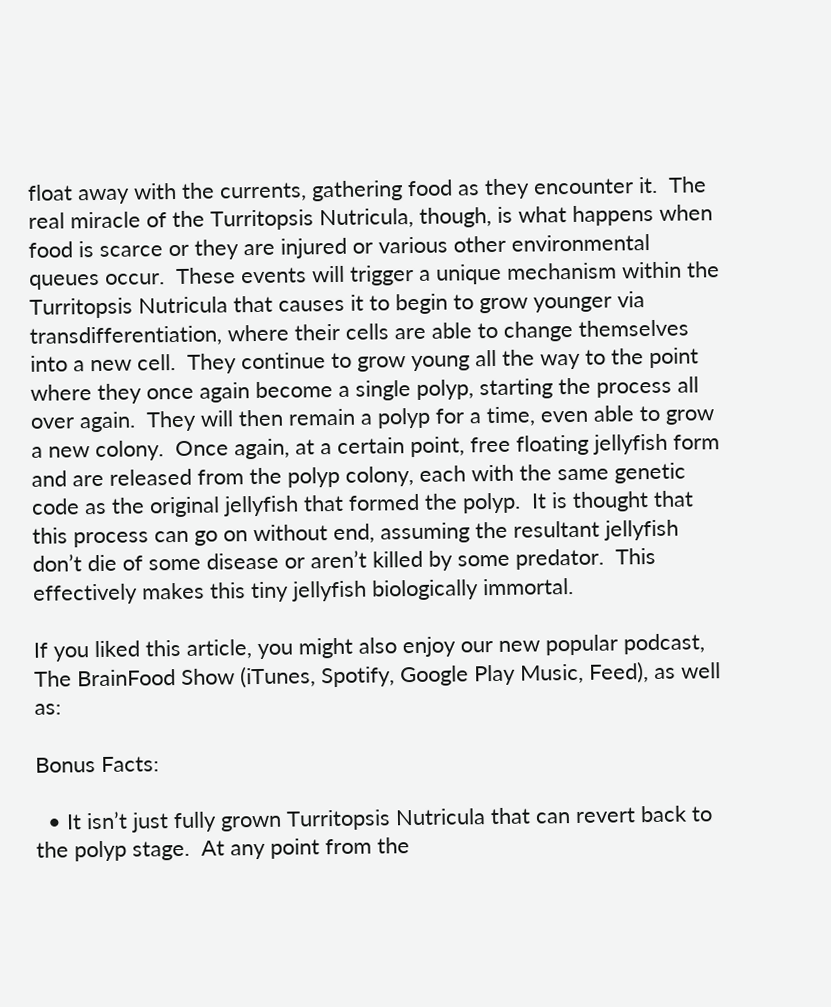float away with the currents, gathering food as they encounter it.  The real miracle of the Turritopsis Nutricula, though, is what happens when food is scarce or they are injured or various other environmental queues occur.  These events will trigger a unique mechanism within the Turritopsis Nutricula that causes it to begin to grow younger via transdifferentiation, where their cells are able to change themselves into a new cell.  They continue to grow young all the way to the point where they once again become a single polyp, starting the process all over again.  They will then remain a polyp for a time, even able to grow a new colony.  Once again, at a certain point, free floating jellyfish form and are released from the polyp colony, each with the same genetic code as the original jellyfish that formed the polyp.  It is thought that this process can go on without end, assuming the resultant jellyfish don’t die of some disease or aren’t killed by some predator.  This effectively makes this tiny jellyfish biologically immortal.

If you liked this article, you might also enjoy our new popular podcast, The BrainFood Show (iTunes, Spotify, Google Play Music, Feed), as well as:

Bonus Facts:

  • It isn’t just fully grown Turritopsis Nutricula that can revert back to the polyp stage.  At any point from the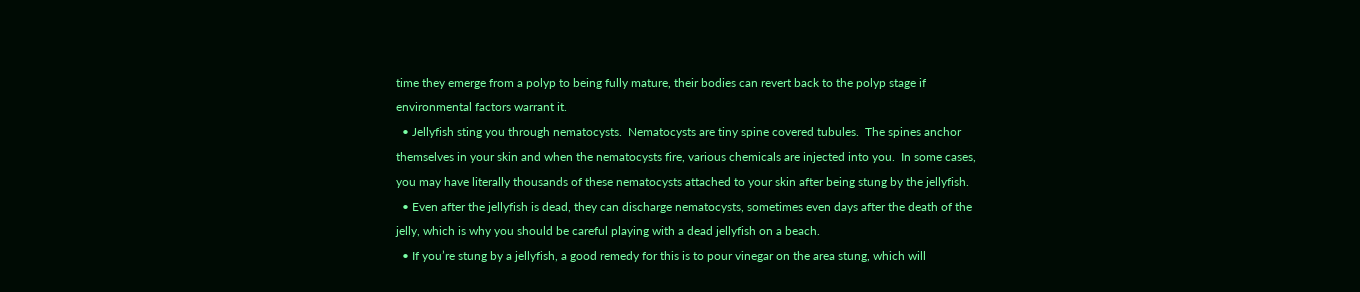time they emerge from a polyp to being fully mature, their bodies can revert back to the polyp stage if environmental factors warrant it.
  • Jellyfish sting you through nematocysts.  Nematocysts are tiny spine covered tubules.  The spines anchor themselves in your skin and when the nematocysts fire, various chemicals are injected into you.  In some cases, you may have literally thousands of these nematocysts attached to your skin after being stung by the jellyfish.
  • Even after the jellyfish is dead, they can discharge nematocysts, sometimes even days after the death of the jelly, which is why you should be careful playing with a dead jellyfish on a beach.
  • If you’re stung by a jellyfish, a good remedy for this is to pour vinegar on the area stung, which will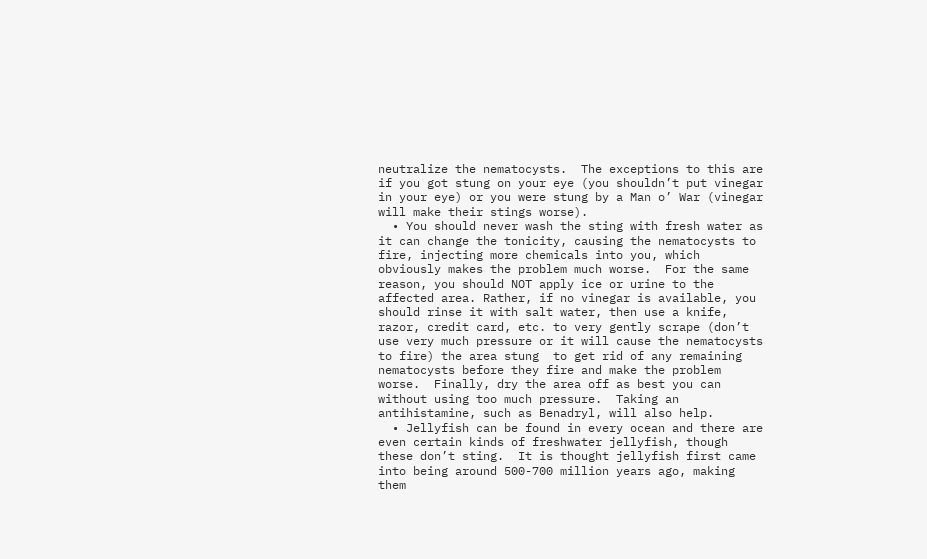neutralize the nematocysts.  The exceptions to this are if you got stung on your eye (you shouldn’t put vinegar in your eye) or you were stung by a Man o’ War (vinegar will make their stings worse).
  • You should never wash the sting with fresh water as it can change the tonicity, causing the nematocysts to fire, injecting more chemicals into you, which obviously makes the problem much worse.  For the same reason, you should NOT apply ice or urine to the affected area. Rather, if no vinegar is available, you should rinse it with salt water, then use a knife, razor, credit card, etc. to very gently scrape (don’t use very much pressure or it will cause the nematocysts to fire) the area stung  to get rid of any remaining nematocysts before they fire and make the problem worse.  Finally, dry the area off as best you can without using too much pressure.  Taking an antihistamine, such as Benadryl, will also help.
  • Jellyfish can be found in every ocean and there are even certain kinds of freshwater jellyfish, though these don’t sting.  It is thought jellyfish first came into being around 500-700 million years ago, making them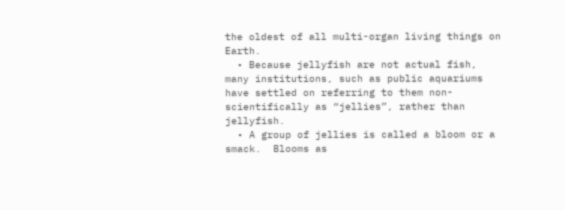the oldest of all multi-organ living things on Earth.
  • Because jellyfish are not actual fish, many institutions, such as public aquariums have settled on referring to them non-scientifically as “jellies”, rather than jellyfish.
  • A group of jellies is called a bloom or a smack.  Blooms as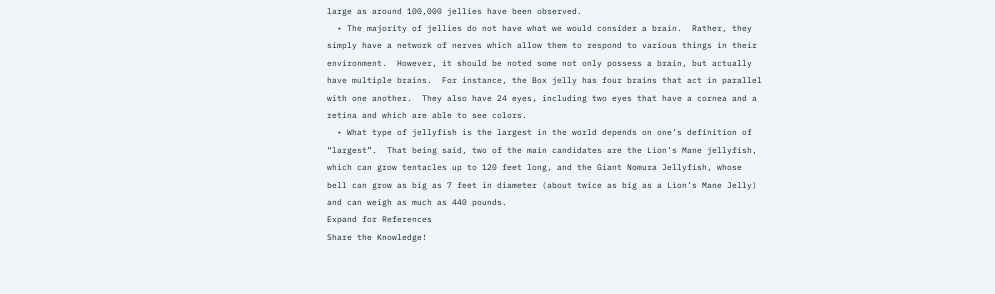large as around 100,000 jellies have been observed.
  • The majority of jellies do not have what we would consider a brain.  Rather, they simply have a network of nerves which allow them to respond to various things in their environment.  However, it should be noted some not only possess a brain, but actually have multiple brains.  For instance, the Box jelly has four brains that act in parallel with one another.  They also have 24 eyes, including two eyes that have a cornea and a retina and which are able to see colors.
  • What type of jellyfish is the largest in the world depends on one’s definition of “largest”.  That being said, two of the main candidates are the Lion’s Mane jellyfish, which can grow tentacles up to 120 feet long, and the Giant Nomura Jellyfish, whose bell can grow as big as 7 feet in diameter (about twice as big as a Lion’s Mane Jelly) and can weigh as much as 440 pounds.
Expand for References
Share the Knowledge!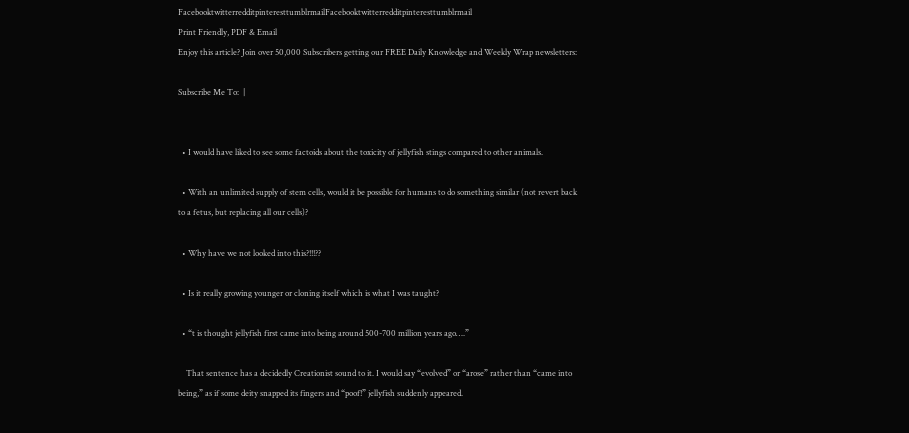FacebooktwitterredditpinteresttumblrmailFacebooktwitterredditpinteresttumblrmail
Print Friendly, PDF & Email
Enjoy this article? Join over 50,000 Subscribers getting our FREE Daily Knowledge and Weekly Wrap newsletters:

Subscribe Me To:  |


  • I would have liked to see some factoids about the toxicity of jellyfish stings compared to other animals.

  • With an unlimited supply of stem cells, would it be possible for humans to do something similar (not revert back to a fetus, but replacing all our cells)?

  • Why have we not looked into this?!!!??

  • Is it really growing younger or cloning itself which is what I was taught?

  • “t is thought jellyfish first came into being around 500-700 million years ago….”

    That sentence has a decidedly Creationist sound to it. I would say “evolved” or “arose” rather than “came into being,” as if some deity snapped its fingers and “poof!” jellyfish suddenly appeared.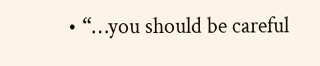• “…you should be careful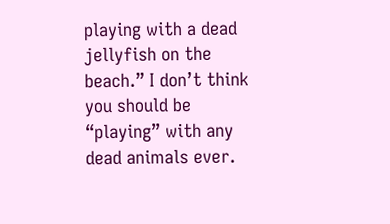playing with a dead jellyfish on the beach.” I don’t think you should be “playing” with any dead animals ever.